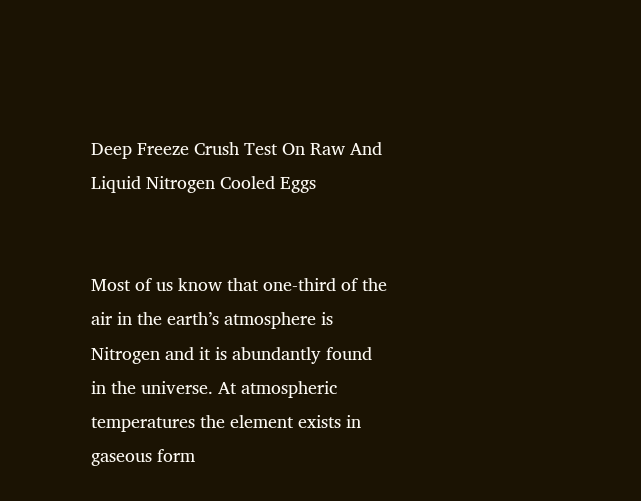Deep Freeze Crush Test On Raw And Liquid Nitrogen Cooled Eggs


Most of us know that one-third of the air in the earth’s atmosphere is Nitrogen and it is abundantly found in the universe. At atmospheric temperatures the element exists in gaseous form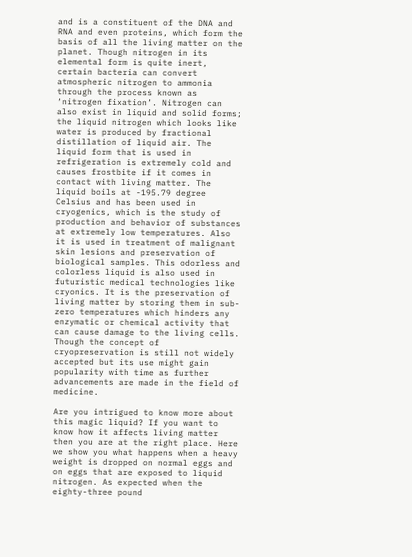and is a constituent of the DNA and RNA and even proteins, which form the basis of all the living matter on the planet. Though nitrogen in its elemental form is quite inert, certain bacteria can convert atmospheric nitrogen to ammonia through the process known as ‘nitrogen fixation’. Nitrogen can also exist in liquid and solid forms; the liquid nitrogen which looks like water is produced by fractional distillation of liquid air. The liquid form that is used in refrigeration is extremely cold and causes frostbite if it comes in contact with living matter. The liquid boils at -195.79 degree Celsius and has been used in cryogenics, which is the study of production and behavior of substances at extremely low temperatures. Also it is used in treatment of malignant skin lesions and preservation of biological samples. This odorless and colorless liquid is also used in futuristic medical technologies like cryonics. It is the preservation of living matter by storing them in sub-zero temperatures which hinders any enzymatic or chemical activity that can cause damage to the living cells. Though the concept of cryopreservation is still not widely accepted but its use might gain popularity with time as further advancements are made in the field of medicine.

Are you intrigued to know more about this magic liquid? If you want to know how it affects living matter then you are at the right place. Here we show you what happens when a heavy weight is dropped on normal eggs and on eggs that are exposed to liquid nitrogen. As expected when the eighty-three pound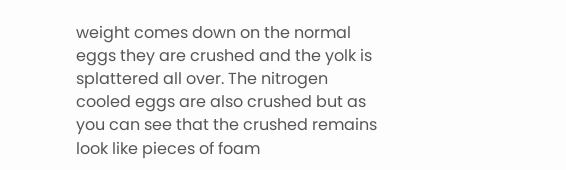weight comes down on the normal eggs they are crushed and the yolk is splattered all over. The nitrogen cooled eggs are also crushed but as you can see that the crushed remains look like pieces of foam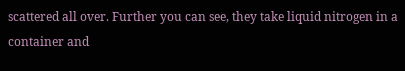scattered all over. Further you can see, they take liquid nitrogen in a container and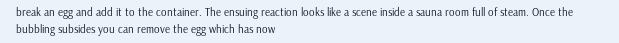break an egg and add it to the container. The ensuing reaction looks like a scene inside a sauna room full of steam. Once the bubbling subsides you can remove the egg which has now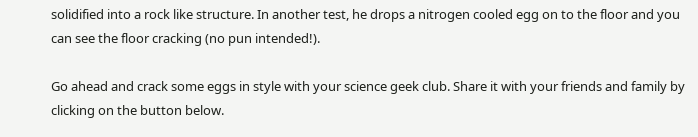solidified into a rock like structure. In another test, he drops a nitrogen cooled egg on to the floor and you can see the floor cracking (no pun intended!).

Go ahead and crack some eggs in style with your science geek club. Share it with your friends and family by clicking on the button below.